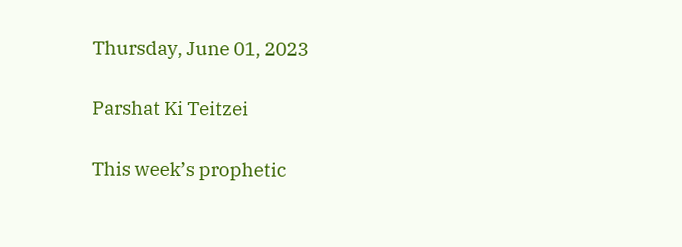Thursday, June 01, 2023

Parshat Ki Teitzei

This week’s prophetic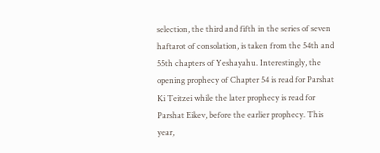selection, the third and fifth in the series of seven haftarot of consolation, is taken from the 54th and 55th chapters of Yeshayahu. Interestingly, the opening prophecy of Chapter 54 is read for Parshat Ki Teitzei while the later prophecy is read for Parshat Eikev, before the earlier prophecy. This year,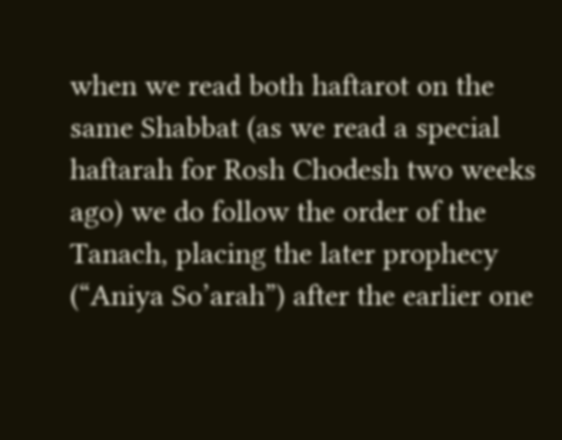when we read both haftarot on the same Shabbat (as we read a special haftarah for Rosh Chodesh two weeks ago) we do follow the order of the Tanach, placing the later prophecy (“Aniya So’arah”) after the earlier one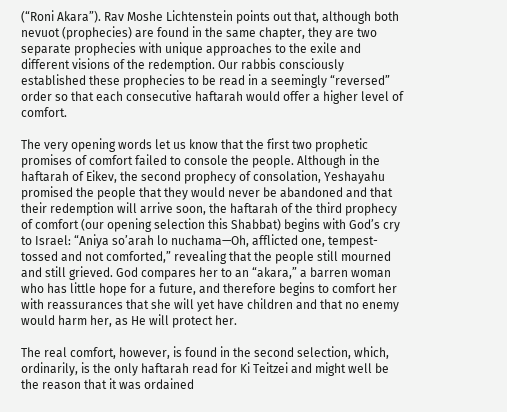(“Roni Akara”). Rav Moshe Lichtenstein points out that, although both nevuot (prophecies) are found in the same chapter, they are two separate prophecies with unique approaches to the exile and different visions of the redemption. Our rabbis consciously established these prophecies to be read in a seemingly “reversed” order so that each consecutive haftarah would offer a higher level of comfort.

The very opening words let us know that the first two prophetic promises of comfort failed to console the people. Although in the haftarah of Eikev, the second prophecy of consolation, Yeshayahu promised the people that they would never be abandoned and that their redemption will arrive soon, the haftarah of the third prophecy of comfort (our opening selection this Shabbat) begins with God’s cry to Israel: “Aniya so’arah lo nuchama—Oh, afflicted one, tempest-tossed and not comforted,” revealing that the people still mourned and still grieved. God compares her to an “akara,” a barren woman who has little hope for a future, and therefore begins to comfort her with reassurances that she will yet have children and that no enemy would harm her, as He will protect her.

The real comfort, however, is found in the second selection, which, ordinarily, is the only haftarah read for Ki Teitzei and might well be the reason that it was ordained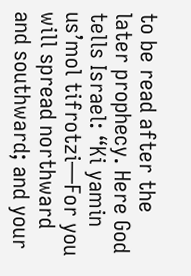to be read after the later prophecy. Here God tells Israel: “Ki yamin us’mol tifrotzi—For you will spread northward and southward; and your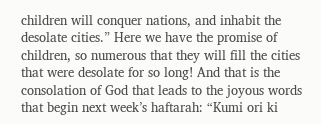children will conquer nations, and inhabit the desolate cities.” Here we have the promise of children, so numerous that they will fill the cities that were desolate for so long! And that is the consolation of God that leads to the joyous words that begin next week’s haftarah: “Kumi ori ki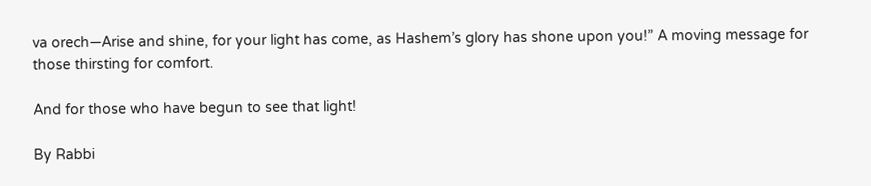va orech—Arise and shine, for your light has come, as Hashem’s glory has shone upon you!” A moving message for those thirsting for comfort.

And for those who have begun to see that light!

By Rabbi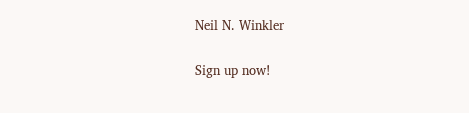Neil N. Winkler

Sign up now!